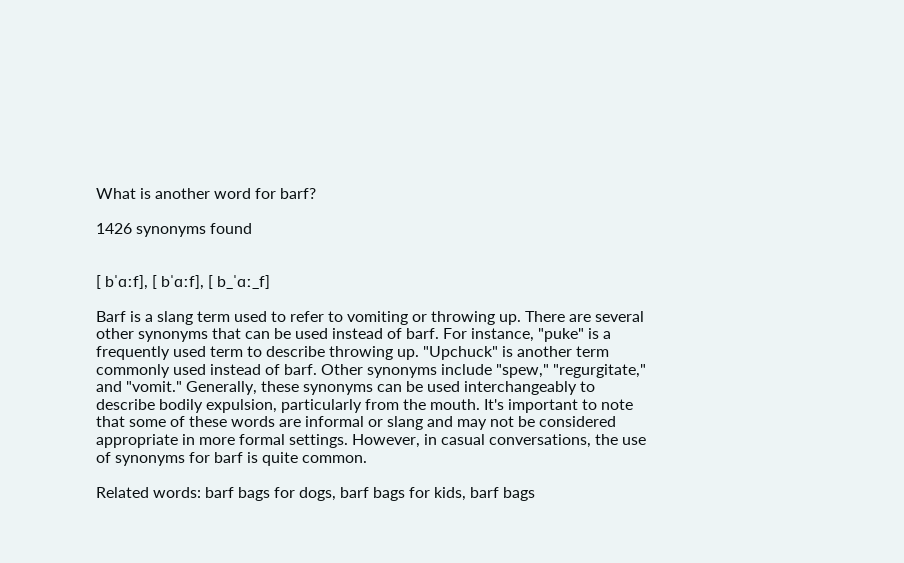What is another word for barf?

1426 synonyms found


[ bˈɑːf], [ bˈɑːf], [ b_ˈɑː_f]

Barf is a slang term used to refer to vomiting or throwing up. There are several other synonyms that can be used instead of barf. For instance, "puke" is a frequently used term to describe throwing up. "Upchuck" is another term commonly used instead of barf. Other synonyms include "spew," "regurgitate," and "vomit." Generally, these synonyms can be used interchangeably to describe bodily expulsion, particularly from the mouth. It's important to note that some of these words are informal or slang and may not be considered appropriate in more formal settings. However, in casual conversations, the use of synonyms for barf is quite common.

Related words: barf bags for dogs, barf bags for kids, barf bags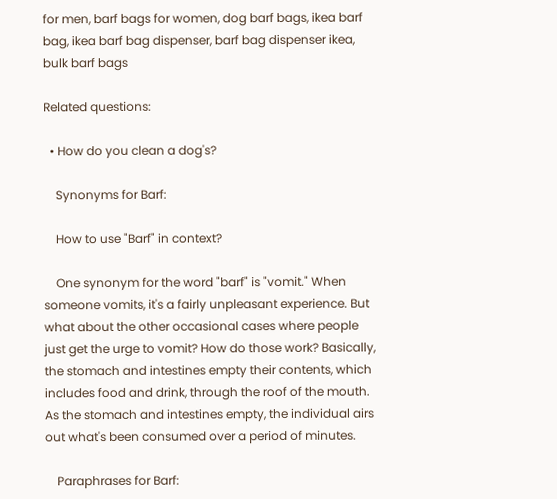for men, barf bags for women, dog barf bags, ikea barf bag, ikea barf bag dispenser, barf bag dispenser ikea, bulk barf bags

Related questions:

  • How do you clean a dog's?

    Synonyms for Barf:

    How to use "Barf" in context?

    One synonym for the word "barf" is "vomit." When someone vomits, it's a fairly unpleasant experience. But what about the other occasional cases where people just get the urge to vomit? How do those work? Basically, the stomach and intestines empty their contents, which includes food and drink, through the roof of the mouth. As the stomach and intestines empty, the individual airs out what's been consumed over a period of minutes.

    Paraphrases for Barf: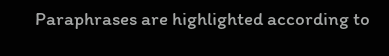Paraphrases are highlighted according to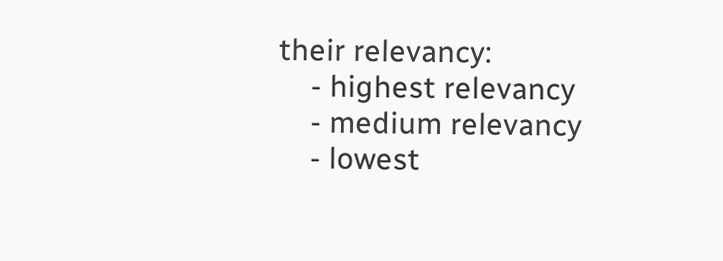their relevancy:
    - highest relevancy
    - medium relevancy
    - lowest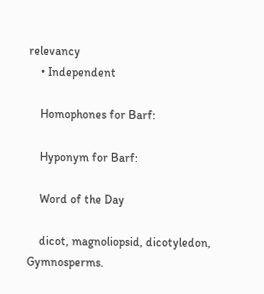relevancy
    • Independent

    Homophones for Barf:

    Hyponym for Barf:

    Word of the Day

    dicot, magnoliopsid, dicotyledon, Gymnosperms.